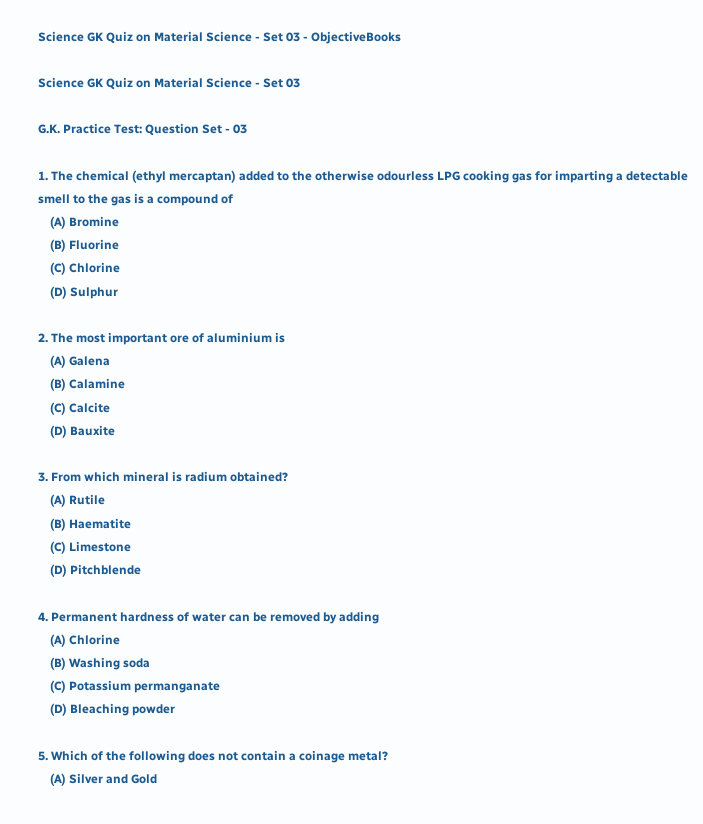Science GK Quiz on Material Science - Set 03 - ObjectiveBooks

Science GK Quiz on Material Science - Set 03

G.K. Practice Test: Question Set - 03

1. The chemical (ethyl mercaptan) added to the otherwise odourless LPG cooking gas for imparting a detectable smell to the gas is a compound of
    (A) Bromine
    (B) Fluorine
    (C) Chlorine
    (D) Sulphur

2. The most important ore of aluminium is
    (A) Galena
    (B) Calamine
    (C) Calcite
    (D) Bauxite

3. From which mineral is radium obtained?
    (A) Rutile
    (B) Haematite
    (C) Limestone
    (D) Pitchblende

4. Permanent hardness of water can be removed by adding
    (A) Chlorine
    (B) Washing soda
    (C) Potassium permanganate
    (D) Bleaching powder

5. Which of the following does not contain a coinage metal?
    (A) Silver and Gold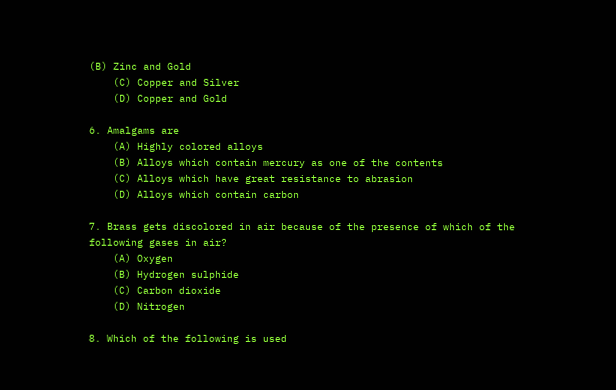(B) Zinc and Gold
    (C) Copper and Silver
    (D) Copper and Gold

6. Amalgams are
    (A) Highly colored alloys
    (B) Alloys which contain mercury as one of the contents
    (C) Alloys which have great resistance to abrasion
    (D) Alloys which contain carbon

7. Brass gets discolored in air because of the presence of which of the following gases in air?
    (A) Oxygen
    (B) Hydrogen sulphide
    (C) Carbon dioxide
    (D) Nitrogen

8. Which of the following is used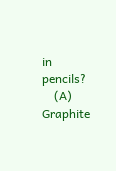in pencils?
    (A) Graphite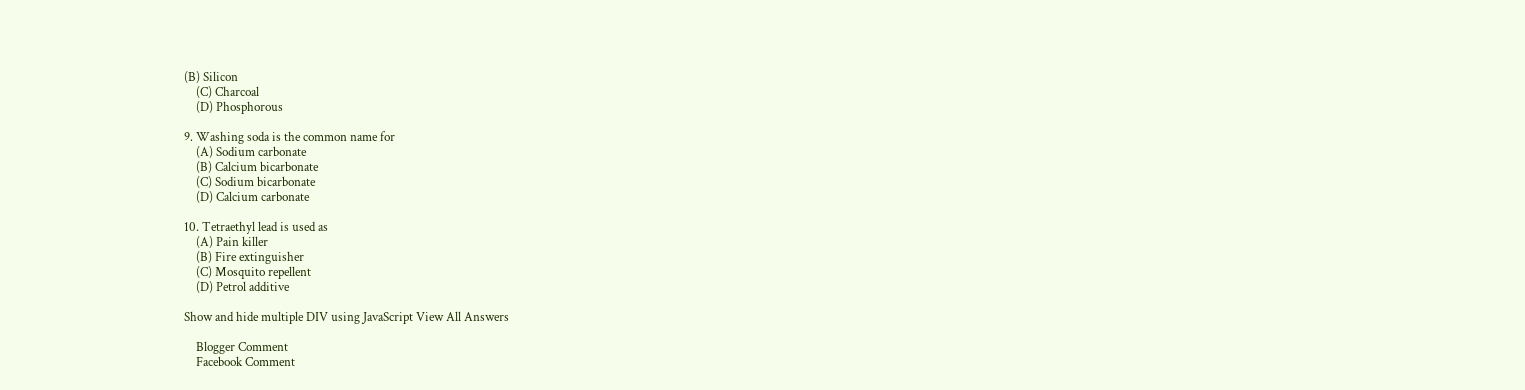(B) Silicon
    (C) Charcoal
    (D) Phosphorous

9. Washing soda is the common name for
    (A) Sodium carbonate
    (B) Calcium bicarbonate
    (C) Sodium bicarbonate
    (D) Calcium carbonate

10. Tetraethyl lead is used as
    (A) Pain killer
    (B) Fire extinguisher
    (C) Mosquito repellent
    (D) Petrol additive

Show and hide multiple DIV using JavaScript View All Answers

    Blogger Comment
    Facebook Comment